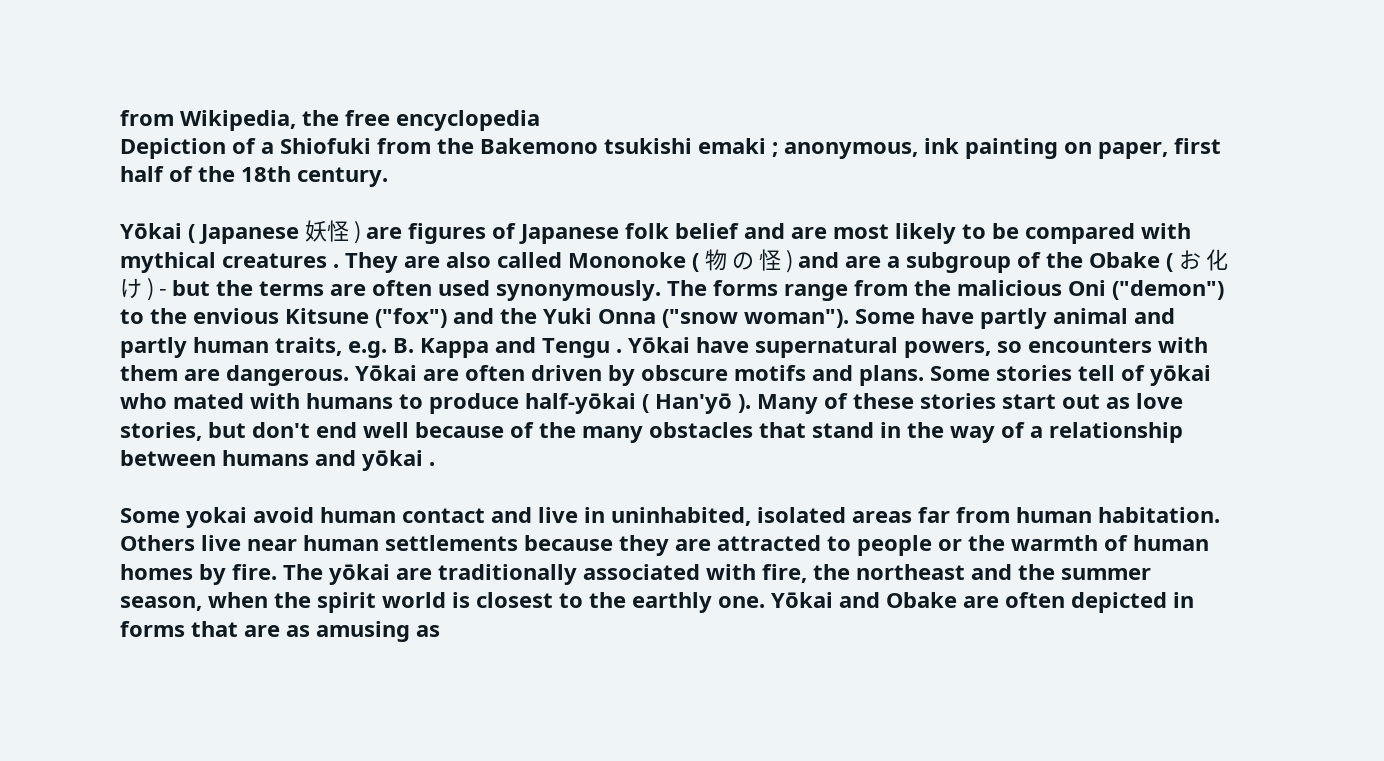from Wikipedia, the free encyclopedia
Depiction of a Shiofuki from the Bakemono tsukishi emaki ; anonymous, ink painting on paper, first half of the 18th century.

Yōkai ( Japanese 妖怪 ) are figures of Japanese folk belief and are most likely to be compared with mythical creatures . They are also called Mononoke ( 物 の 怪 ) and are a subgroup of the Obake ( お 化 け ) - but the terms are often used synonymously. The forms range from the malicious Oni ("demon") to the envious Kitsune ("fox") and the Yuki Onna ("snow woman"). Some have partly animal and partly human traits, e.g. B. Kappa and Tengu . Yōkai have supernatural powers, so encounters with them are dangerous. Yōkai are often driven by obscure motifs and plans. Some stories tell of yōkai who mated with humans to produce half-yōkai ( Han'yō ). Many of these stories start out as love stories, but don't end well because of the many obstacles that stand in the way of a relationship between humans and yōkai .

Some yokai avoid human contact and live in uninhabited, isolated areas far from human habitation. Others live near human settlements because they are attracted to people or the warmth of human homes by fire. The yōkai are traditionally associated with fire, the northeast and the summer season, when the spirit world is closest to the earthly one. Yōkai and Obake are often depicted in forms that are as amusing as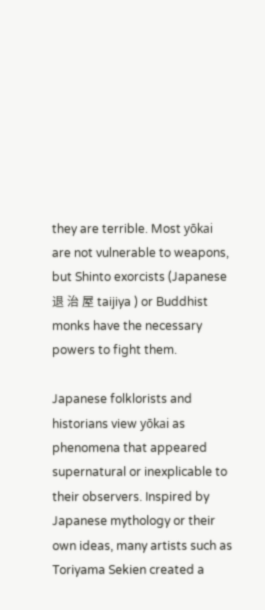they are terrible. Most yōkai are not vulnerable to weapons, but Shinto exorcists (Japanese 退 治 屋 taijiya ) or Buddhist monks have the necessary powers to fight them.

Japanese folklorists and historians view yōkai as phenomena that appeared supernatural or inexplicable to their observers. Inspired by Japanese mythology or their own ideas, many artists such as Toriyama Sekien created a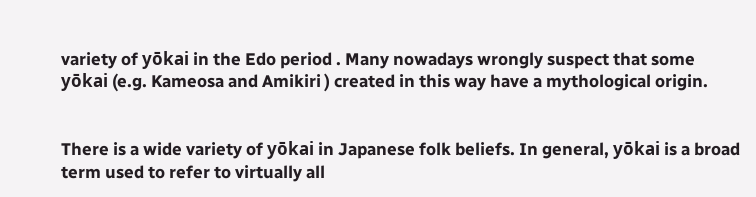variety of yōkai in the Edo period . Many nowadays wrongly suspect that some yōkai (e.g. Kameosa and Amikiri ) created in this way have a mythological origin.


There is a wide variety of yōkai in Japanese folk beliefs. In general, yōkai is a broad term used to refer to virtually all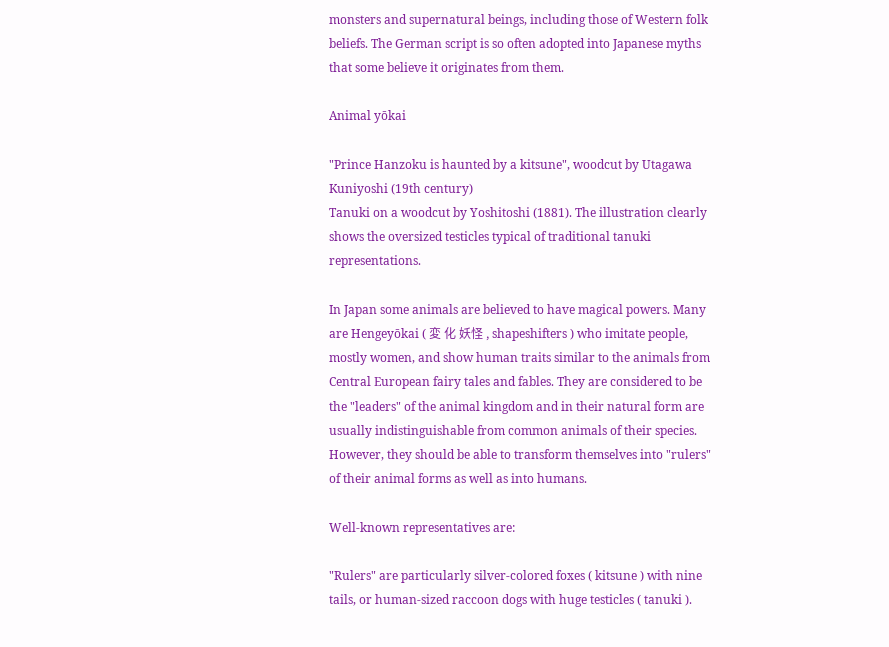monsters and supernatural beings, including those of Western folk beliefs. The German script is so often adopted into Japanese myths that some believe it originates from them.

Animal yōkai

"Prince Hanzoku is haunted by a kitsune", woodcut by Utagawa Kuniyoshi (19th century)
Tanuki on a woodcut by Yoshitoshi (1881). The illustration clearly shows the oversized testicles typical of traditional tanuki representations.

In Japan some animals are believed to have magical powers. Many are Hengeyōkai ( 変 化 妖怪 , shapeshifters ) who imitate people, mostly women, and show human traits similar to the animals from Central European fairy tales and fables. They are considered to be the "leaders" of the animal kingdom and in their natural form are usually indistinguishable from common animals of their species. However, they should be able to transform themselves into "rulers" of their animal forms as well as into humans.

Well-known representatives are:

"Rulers" are particularly silver-colored foxes ( kitsune ) with nine tails, or human-sized raccoon dogs with huge testicles ( tanuki ).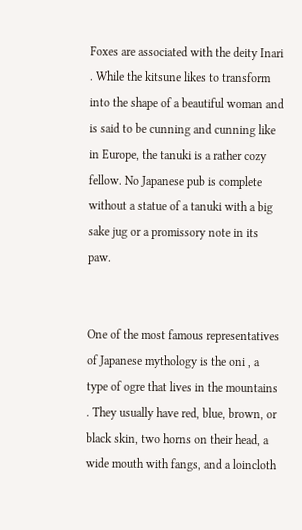Foxes are associated with the deity Inari . While the kitsune likes to transform into the shape of a beautiful woman and is said to be cunning and cunning like in Europe, the tanuki is a rather cozy fellow. No Japanese pub is complete without a statue of a tanuki with a big sake jug or a promissory note in its paw.


One of the most famous representatives of Japanese mythology is the oni , a type of ogre that lives in the mountains . They usually have red, blue, brown, or black skin, two horns on their head, a wide mouth with fangs, and a loincloth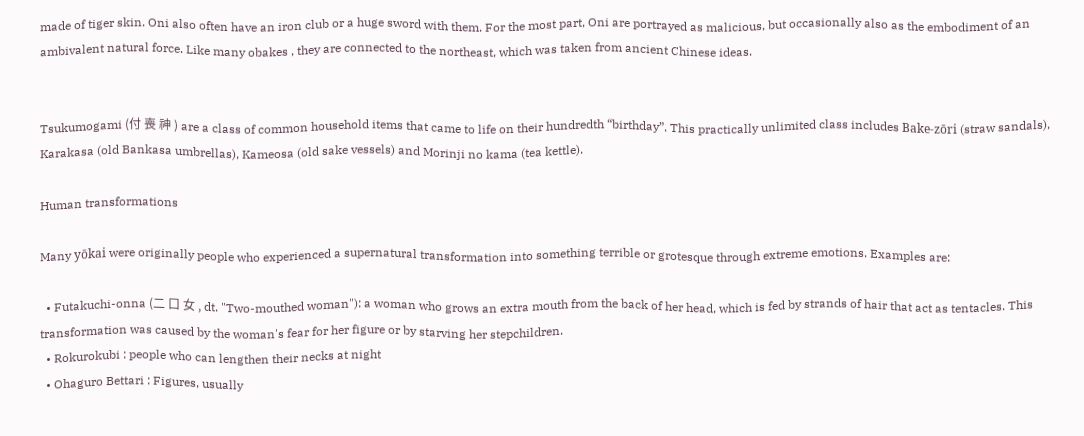made of tiger skin. Oni also often have an iron club or a huge sword with them. For the most part, Oni are portrayed as malicious, but occasionally also as the embodiment of an ambivalent natural force. Like many obakes , they are connected to the northeast, which was taken from ancient Chinese ideas.


Tsukumogami (付 喪 神 ) are a class of common household items that came to life on their hundredth “birthday”. This practically unlimited class includes Bake-zōri (straw sandals), Karakasa (old Bankasa umbrellas), Kameosa (old sake vessels) and Morinji no kama (tea kettle).

Human transformations

Many yōkai were originally people who experienced a supernatural transformation into something terrible or grotesque through extreme emotions. Examples are:

  • Futakuchi-onna (二 口 女 , dt. "Two-mouthed woman"): a woman who grows an extra mouth from the back of her head, which is fed by strands of hair that act as tentacles. This transformation was caused by the woman's fear for her figure or by starving her stepchildren.
  • Rokurokubi : people who can lengthen their necks at night
  • Ohaguro Bettari : Figures, usually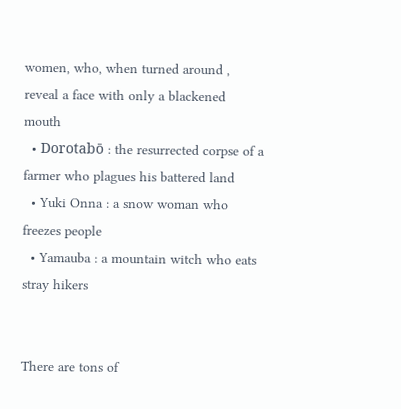women, who, when turned around , reveal a face with only a blackened mouth
  • Dorotabō : the resurrected corpse of a farmer who plagues his battered land
  • Yuki Onna : a snow woman who freezes people
  • Yamauba : a mountain witch who eats stray hikers


There are tons of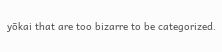yōkai that are too bizarre to be categorized.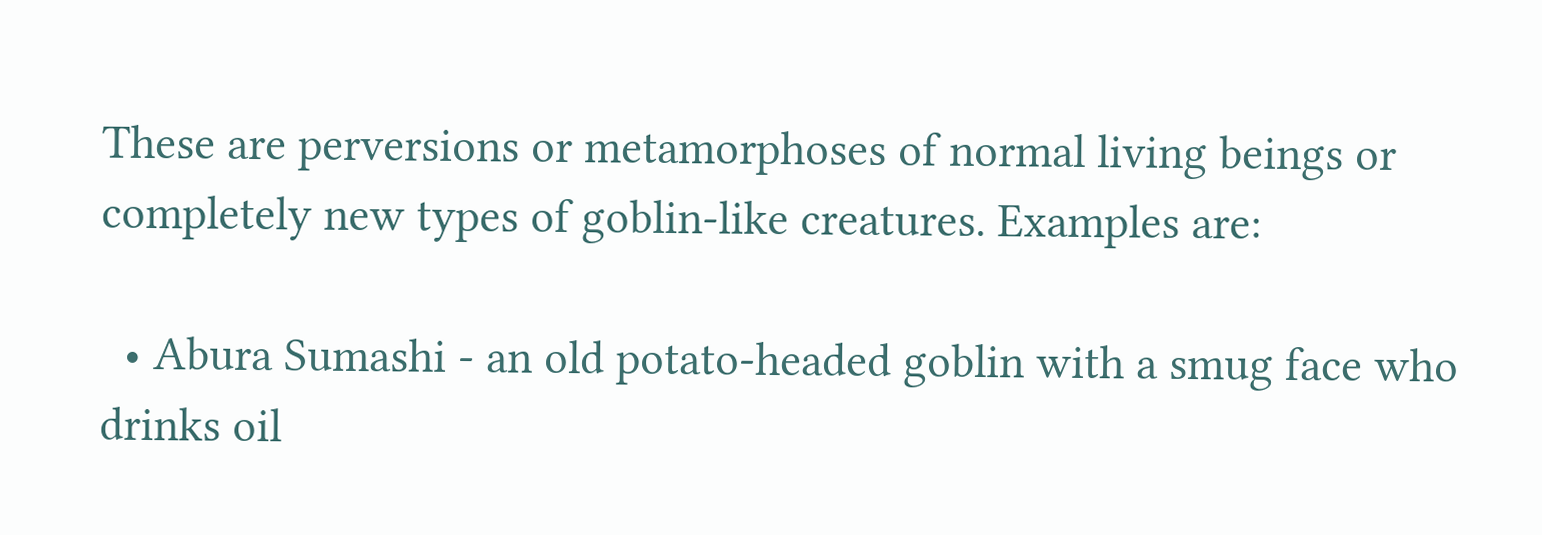These are perversions or metamorphoses of normal living beings or completely new types of goblin-like creatures. Examples are:

  • Abura Sumashi - an old potato-headed goblin with a smug face who drinks oil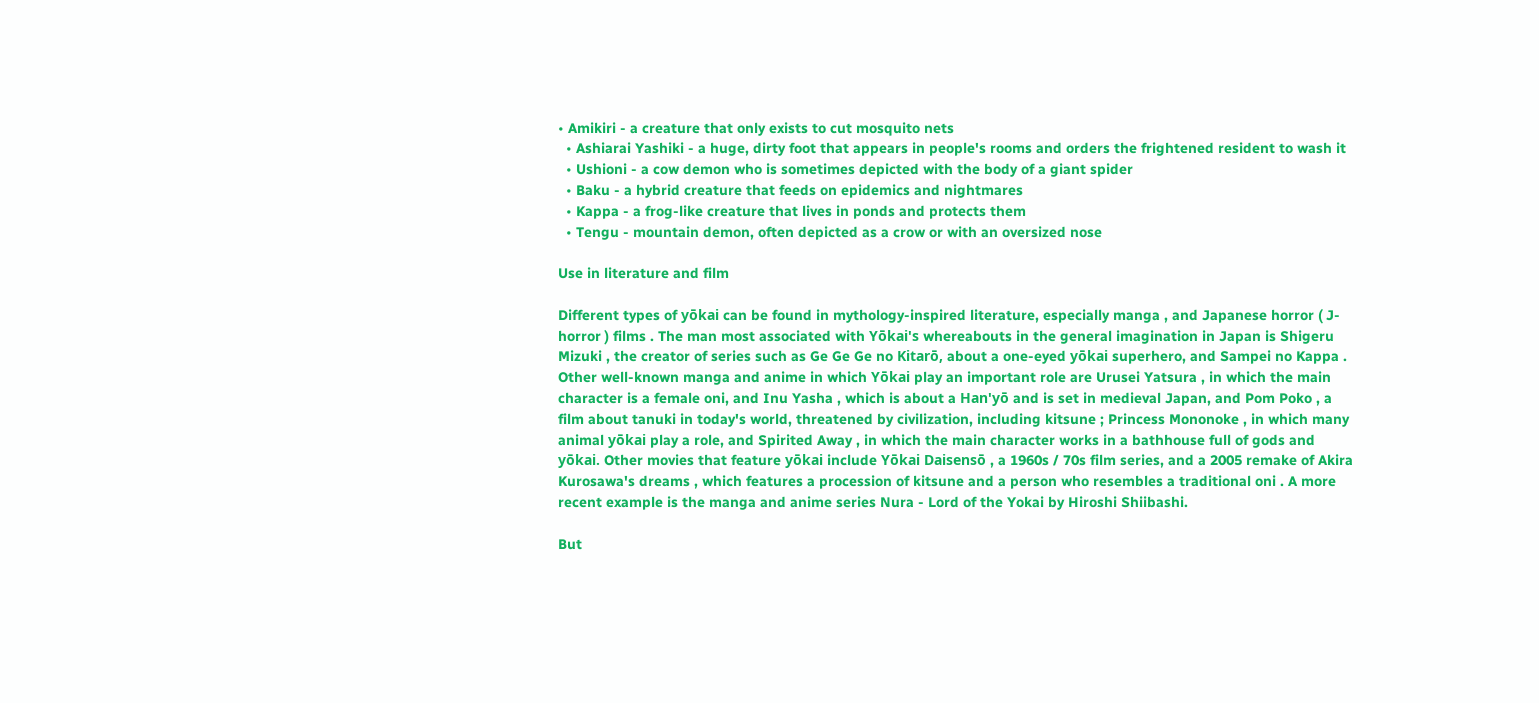• Amikiri - a creature that only exists to cut mosquito nets
  • Ashiarai Yashiki - a huge, dirty foot that appears in people's rooms and orders the frightened resident to wash it
  • Ushioni - a cow demon who is sometimes depicted with the body of a giant spider
  • Baku - a hybrid creature that feeds on epidemics and nightmares
  • Kappa - a frog-like creature that lives in ponds and protects them
  • Tengu - mountain demon, often depicted as a crow or with an oversized nose

Use in literature and film

Different types of yōkai can be found in mythology-inspired literature, especially manga , and Japanese horror ( J-horror ) films . The man most associated with Yōkai's whereabouts in the general imagination in Japan is Shigeru Mizuki , the creator of series such as Ge Ge Ge no Kitarō, about a one-eyed yōkai superhero, and Sampei no Kappa . Other well-known manga and anime in which Yōkai play an important role are Urusei Yatsura , in which the main character is a female oni, and Inu Yasha , which is about a Han'yō and is set in medieval Japan, and Pom Poko , a film about tanuki in today's world, threatened by civilization, including kitsune ; Princess Mononoke , in which many animal yōkai play a role, and Spirited Away , in which the main character works in a bathhouse full of gods and yōkai. Other movies that feature yōkai include Yōkai Daisensō , a 1960s / 70s film series, and a 2005 remake of Akira Kurosawa's dreams , which features a procession of kitsune and a person who resembles a traditional oni . A more recent example is the manga and anime series Nura - Lord of the Yokai by Hiroshi Shiibashi.

But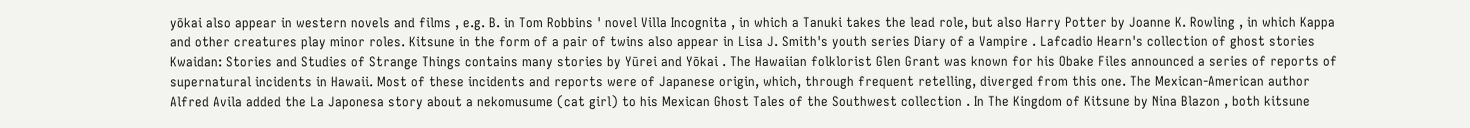yōkai also appear in western novels and films , e.g. B. in Tom Robbins ' novel Villa Incognita , in which a Tanuki takes the lead role, but also Harry Potter by Joanne K. Rowling , in which Kappa and other creatures play minor roles. Kitsune in the form of a pair of twins also appear in Lisa J. Smith's youth series Diary of a Vampire . Lafcadio Hearn's collection of ghost stories Kwaidan: Stories and Studies of Strange Things contains many stories by Yūrei and Yōkai . The Hawaiian folklorist Glen Grant was known for his Obake Files announced a series of reports of supernatural incidents in Hawaii. Most of these incidents and reports were of Japanese origin, which, through frequent retelling, diverged from this one. The Mexican-American author Alfred Avila added the La Japonesa story about a nekomusume (cat girl) to his Mexican Ghost Tales of the Southwest collection . In The Kingdom of Kitsune by Nina Blazon , both kitsune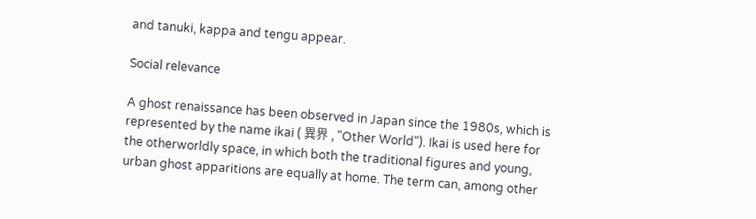and tanuki, kappa and tengu appear.

Social relevance

A ghost renaissance has been observed in Japan since the 1980s, which is represented by the name ikai ( 異界 , "Other World"). Ikai is used here for the otherworldly space, in which both the traditional figures and young, urban ghost apparitions are equally at home. The term can, among other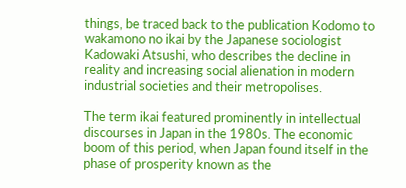things, be traced back to the publication Kodomo to wakamono no ikai by the Japanese sociologist Kadowaki Atsushi, who describes the decline in reality and increasing social alienation in modern industrial societies and their metropolises.

The term ikai featured prominently in intellectual discourses in Japan in the 1980s. The economic boom of this period, when Japan found itself in the phase of prosperity known as the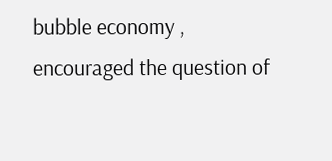bubble economy , encouraged the question of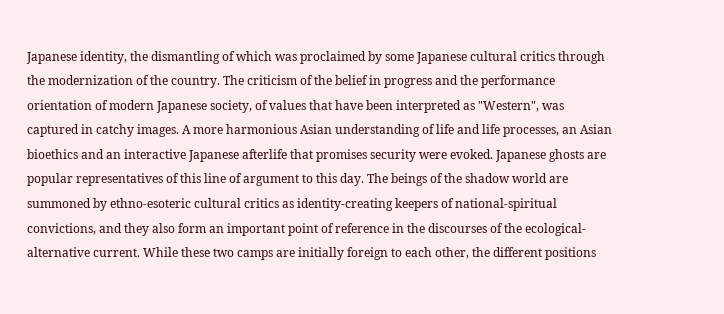Japanese identity, the dismantling of which was proclaimed by some Japanese cultural critics through the modernization of the country. The criticism of the belief in progress and the performance orientation of modern Japanese society, of values that have been interpreted as "Western", was captured in catchy images. A more harmonious Asian understanding of life and life processes, an Asian bioethics and an interactive Japanese afterlife that promises security were evoked. Japanese ghosts are popular representatives of this line of argument to this day. The beings of the shadow world are summoned by ethno-esoteric cultural critics as identity-creating keepers of national-spiritual convictions, and they also form an important point of reference in the discourses of the ecological-alternative current. While these two camps are initially foreign to each other, the different positions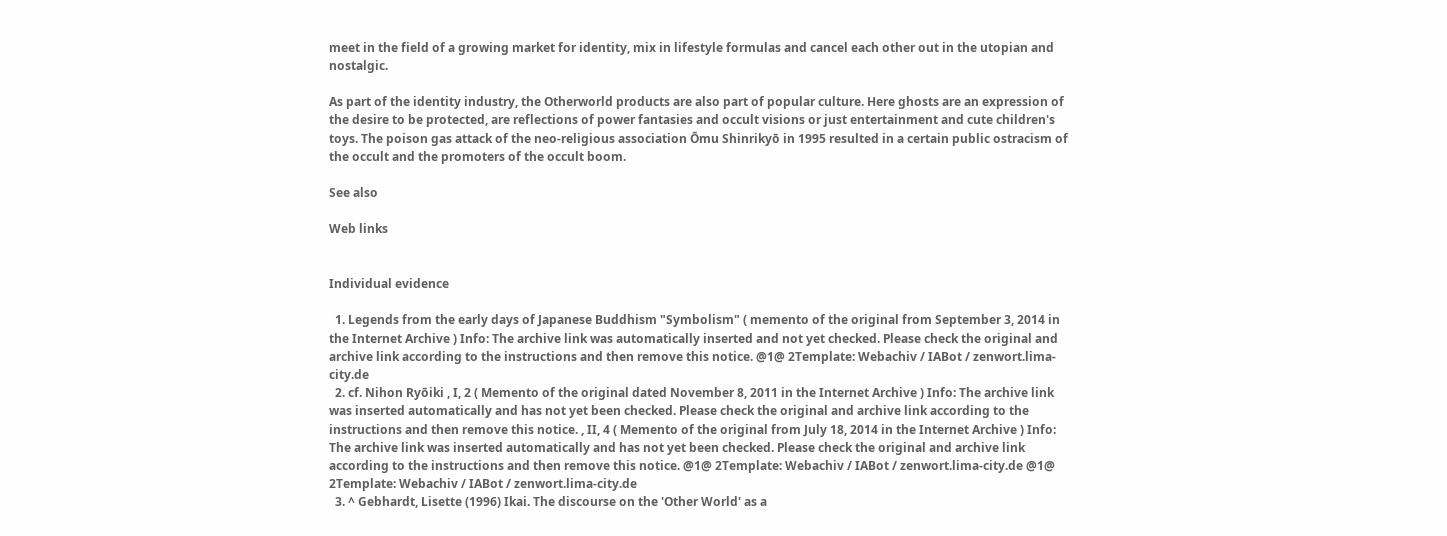meet in the field of a growing market for identity, mix in lifestyle formulas and cancel each other out in the utopian and nostalgic.

As part of the identity industry, the Otherworld products are also part of popular culture. Here ghosts are an expression of the desire to be protected, are reflections of power fantasies and occult visions or just entertainment and cute children's toys. The poison gas attack of the neo-religious association Ōmu Shinrikyō in 1995 resulted in a certain public ostracism of the occult and the promoters of the occult boom.

See also

Web links


Individual evidence

  1. Legends from the early days of Japanese Buddhism "Symbolism" ( memento of the original from September 3, 2014 in the Internet Archive ) Info: The archive link was automatically inserted and not yet checked. Please check the original and archive link according to the instructions and then remove this notice. @1@ 2Template: Webachiv / IABot / zenwort.lima-city.de
  2. cf. Nihon Ryōiki , I, 2 ( Memento of the original dated November 8, 2011 in the Internet Archive ) Info: The archive link was inserted automatically and has not yet been checked. Please check the original and archive link according to the instructions and then remove this notice. , II, 4 ( Memento of the original from July 18, 2014 in the Internet Archive ) Info: The archive link was inserted automatically and has not yet been checked. Please check the original and archive link according to the instructions and then remove this notice. @1@ 2Template: Webachiv / IABot / zenwort.lima-city.de @1@ 2Template: Webachiv / IABot / zenwort.lima-city.de
  3. ^ Gebhardt, Lisette (1996) Ikai. The discourse on the 'Other World' as a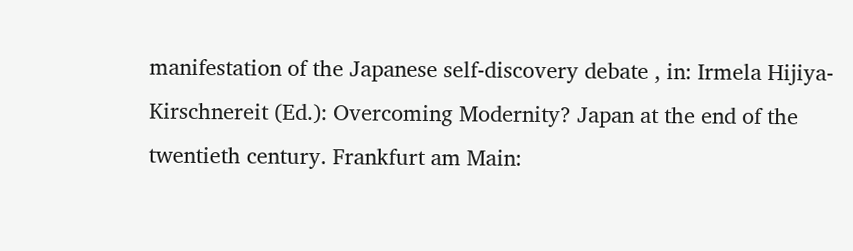manifestation of the Japanese self-discovery debate , in: Irmela Hijiya-Kirschnereit (Ed.): Overcoming Modernity? Japan at the end of the twentieth century. Frankfurt am Main: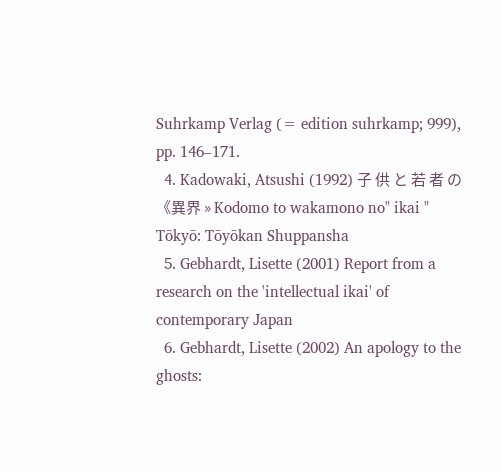Suhrkamp Verlag (= edition suhrkamp; 999), pp. 146–171.
  4. Kadowaki, Atsushi (1992) 子 供 と 若 者 の 《異界 » Kodomo to wakamono no" ikai " Tōkyō: Tōyōkan Shuppansha
  5. Gebhardt, Lisette (2001) Report from a research on the 'intellectual ikai' of contemporary Japan
  6. Gebhardt, Lisette (2002) An apology to the ghosts: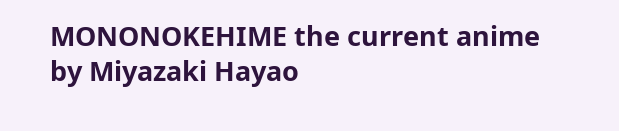MONONOKEHIME the current anime by Miyazaki Hayao